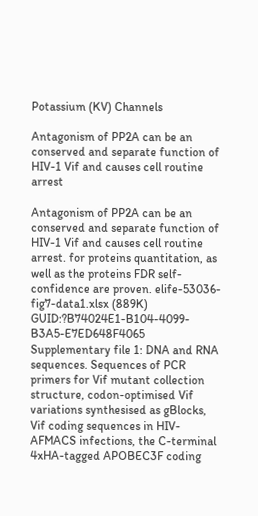Potassium (KV) Channels

Antagonism of PP2A can be an conserved and separate function of HIV-1 Vif and causes cell routine arrest

Antagonism of PP2A can be an conserved and separate function of HIV-1 Vif and causes cell routine arrest. for proteins quantitation, as well as the proteins FDR self-confidence are proven. elife-53036-fig7-data1.xlsx (889K) GUID:?B74024E1-B104-4099-B3A5-E7ED648F4065 Supplementary file 1: DNA and RNA sequences. Sequences of PCR primers for Vif mutant collection structure, codon-optimised Vif variations synthesised as gBlocks, Vif coding sequences in HIV-AFMACS infections, the C-terminal 4xHA-tagged APOBEC3F coding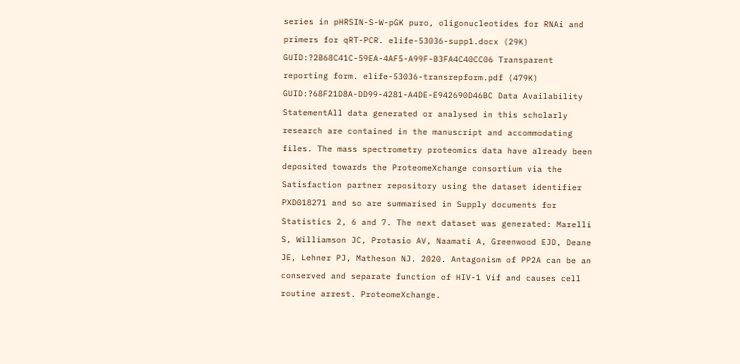series in pHRSIN-S-W-pGK puro, oligonucleotides for RNAi and primers for qRT-PCR. elife-53036-supp1.docx (29K) GUID:?2B68C41C-59EA-4AF5-A99F-B3FA4C40CC06 Transparent reporting form. elife-53036-transrepform.pdf (479K) GUID:?68F21D8A-DD99-4281-A4DE-E942690D46BC Data Availability StatementAll data generated or analysed in this scholarly research are contained in the manuscript and accommodating files. The mass spectrometry proteomics data have already been deposited towards the ProteomeXchange consortium via the Satisfaction partner repository using the dataset identifier PXD018271 and so are summarised in Supply documents for Statistics 2, 6 and 7. The next dataset was generated: Marelli S, Williamson JC, Protasio AV, Naamati A, Greenwood EJD, Deane JE, Lehner PJ, Matheson NJ. 2020. Antagonism of PP2A can be an conserved and separate function of HIV-1 Vif and causes cell routine arrest. ProteomeXchange.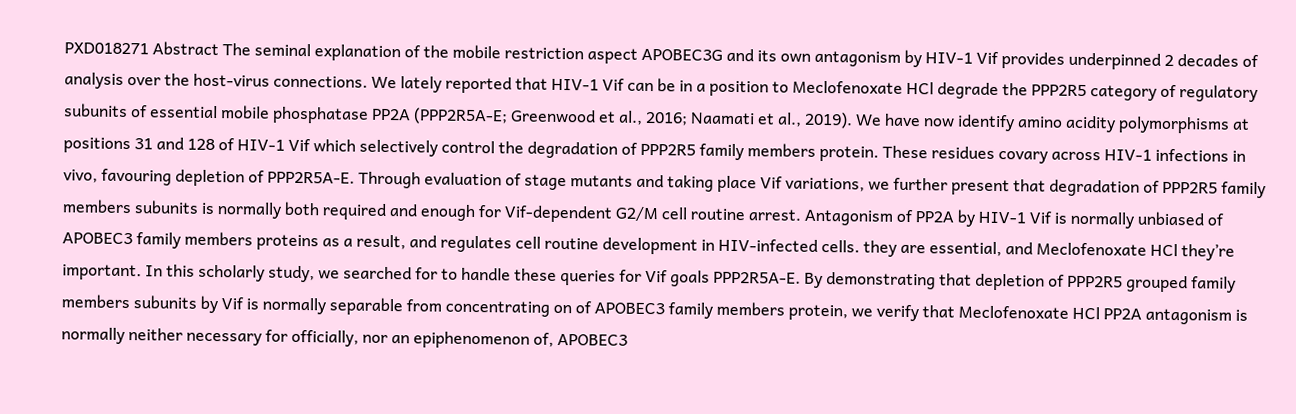PXD018271 Abstract The seminal explanation of the mobile restriction aspect APOBEC3G and its own antagonism by HIV-1 Vif provides underpinned 2 decades of analysis over the host-virus connections. We lately reported that HIV-1 Vif can be in a position to Meclofenoxate HCl degrade the PPP2R5 category of regulatory subunits of essential mobile phosphatase PP2A (PPP2R5A-E; Greenwood et al., 2016; Naamati et al., 2019). We have now identify amino acidity polymorphisms at positions 31 and 128 of HIV-1 Vif which selectively control the degradation of PPP2R5 family members protein. These residues covary across HIV-1 infections in vivo, favouring depletion of PPP2R5A-E. Through evaluation of stage mutants and taking place Vif variations, we further present that degradation of PPP2R5 family members subunits is normally both required and enough for Vif-dependent G2/M cell routine arrest. Antagonism of PP2A by HIV-1 Vif is normally unbiased of APOBEC3 family members proteins as a result, and regulates cell routine development in HIV-infected cells. they are essential, and Meclofenoxate HCl they’re important. In this scholarly study, we searched for to handle these queries for Vif goals PPP2R5A-E. By demonstrating that depletion of PPP2R5 grouped family members subunits by Vif is normally separable from concentrating on of APOBEC3 family members protein, we verify that Meclofenoxate HCl PP2A antagonism is normally neither necessary for officially, nor an epiphenomenon of, APOBEC3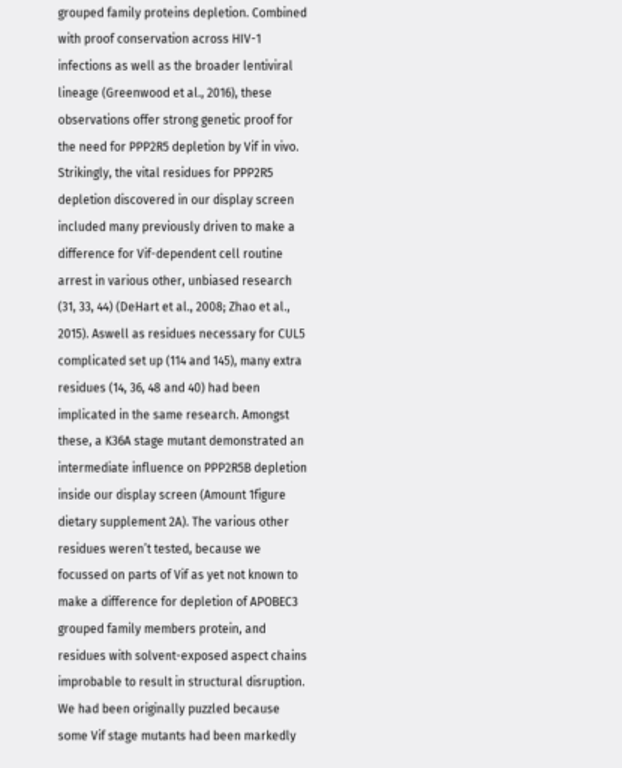grouped family proteins depletion. Combined with proof conservation across HIV-1 infections as well as the broader lentiviral lineage (Greenwood et al., 2016), these observations offer strong genetic proof for the need for PPP2R5 depletion by Vif in vivo. Strikingly, the vital residues for PPP2R5 depletion discovered in our display screen included many previously driven to make a difference for Vif-dependent cell routine arrest in various other, unbiased research (31, 33, 44) (DeHart et al., 2008; Zhao et al., 2015). Aswell as residues necessary for CUL5 complicated set up (114 and 145), many extra residues (14, 36, 48 and 40) had been implicated in the same research. Amongst these, a K36A stage mutant demonstrated an intermediate influence on PPP2R5B depletion inside our display screen (Amount 1figure dietary supplement 2A). The various other residues weren’t tested, because we focussed on parts of Vif as yet not known to make a difference for depletion of APOBEC3 grouped family members protein, and residues with solvent-exposed aspect chains improbable to result in structural disruption. We had been originally puzzled because some Vif stage mutants had been markedly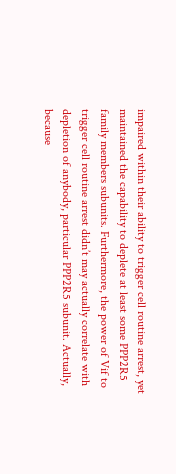impaired within their ability to trigger cell routine arrest, yet maintained the capability to deplete at least some PPP2R5 family members subunits. Furthermore, the power of Vif to trigger cell routine arrest didn’t may actually correlate with depletion of anybody, particular PPP2R5 subunit. Actually, because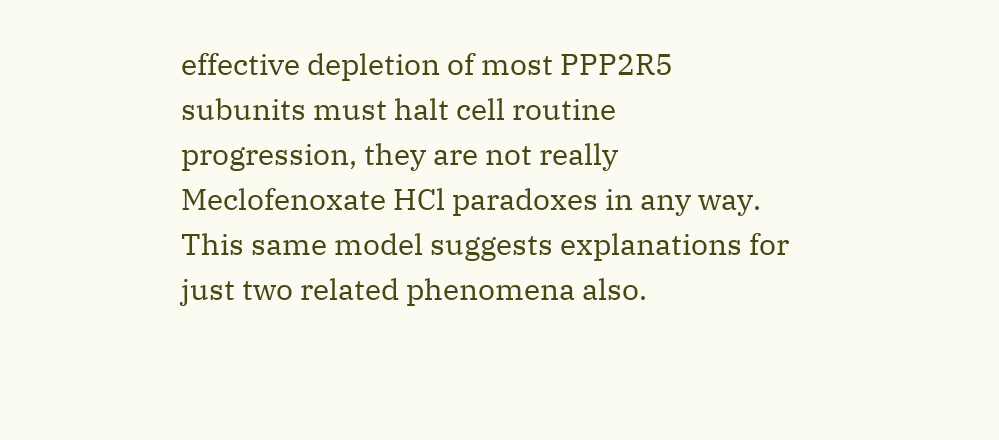effective depletion of most PPP2R5 subunits must halt cell routine progression, they are not really Meclofenoxate HCl paradoxes in any way. This same model suggests explanations for just two related phenomena also.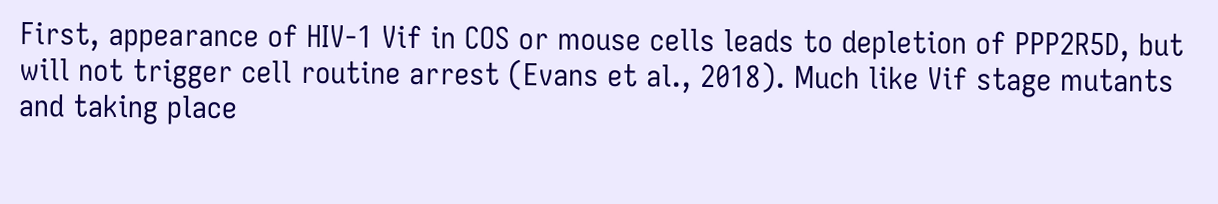First, appearance of HIV-1 Vif in COS or mouse cells leads to depletion of PPP2R5D, but will not trigger cell routine arrest (Evans et al., 2018). Much like Vif stage mutants and taking place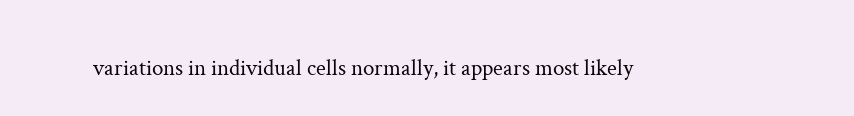variations in individual cells normally, it appears most likely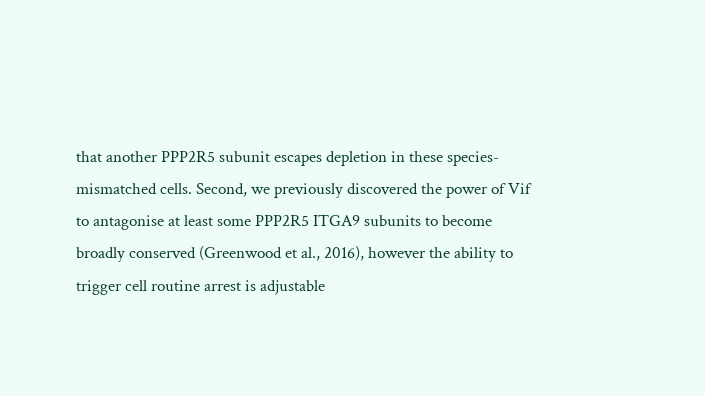that another PPP2R5 subunit escapes depletion in these species-mismatched cells. Second, we previously discovered the power of Vif to antagonise at least some PPP2R5 ITGA9 subunits to become broadly conserved (Greenwood et al., 2016), however the ability to trigger cell routine arrest is adjustable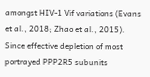amongst HIV-1 Vif variations (Evans et al., 2018; Zhao et al., 2015). Since effective depletion of most portrayed PPP2R5 subunits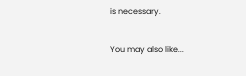is necessary.

You may also like...